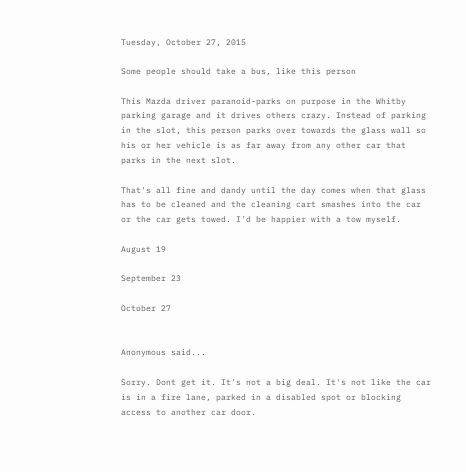Tuesday, October 27, 2015

Some people should take a bus, like this person

This Mazda driver paranoid-parks on purpose in the Whitby parking garage and it drives others crazy. Instead of parking in the slot, this person parks over towards the glass wall so his or her vehicle is as far away from any other car that parks in the next slot.

That's all fine and dandy until the day comes when that glass has to be cleaned and the cleaning cart smashes into the car or the car gets towed. I'd be happier with a tow myself.

August 19

September 23

October 27


Anonymous said...

Sorry. Dont get it. It's not a big deal. It's not like the car is in a fire lane, parked in a disabled spot or blocking access to another car door.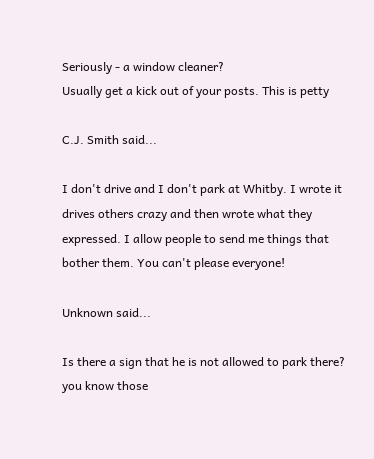Seriously - a window cleaner?
Usually get a kick out of your posts. This is petty

C.J. Smith said...

I don't drive and I don't park at Whitby. I wrote it drives others crazy and then wrote what they expressed. I allow people to send me things that bother them. You can't please everyone!

Unknown said...

Is there a sign that he is not allowed to park there? you know those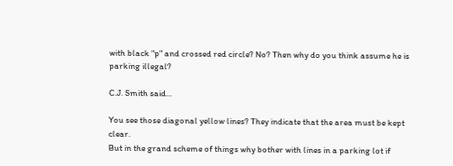with black "p" and crossed red circle? No? Then why do you think assume he is parking illegal?

C.J. Smith said...

You see those diagonal yellow lines? They indicate that the area must be kept clear.
But in the grand scheme of things why bother with lines in a parking lot if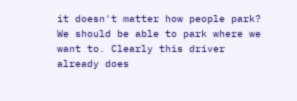it doesn't matter how people park? We should be able to park where we want to. Clearly this driver already does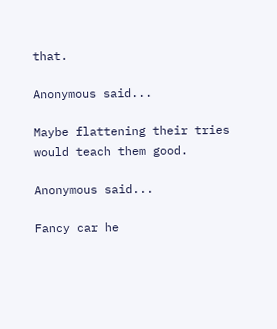that.

Anonymous said...

Maybe flattening their tries would teach them good.

Anonymous said...

Fancy car he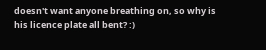doesn't want anyone breathing on, so why is his licence plate all bent? :)